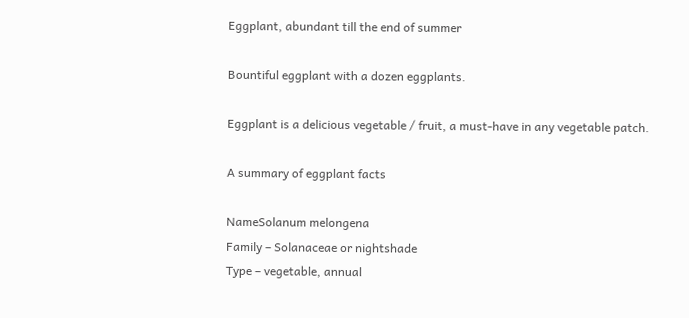Eggplant, abundant till the end of summer

Bountiful eggplant with a dozen eggplants.

Eggplant is a delicious vegetable / fruit, a must-have in any vegetable patch.

A summary of eggplant facts

NameSolanum melongena
Family – Solanaceae or nightshade
Type – vegetable, annual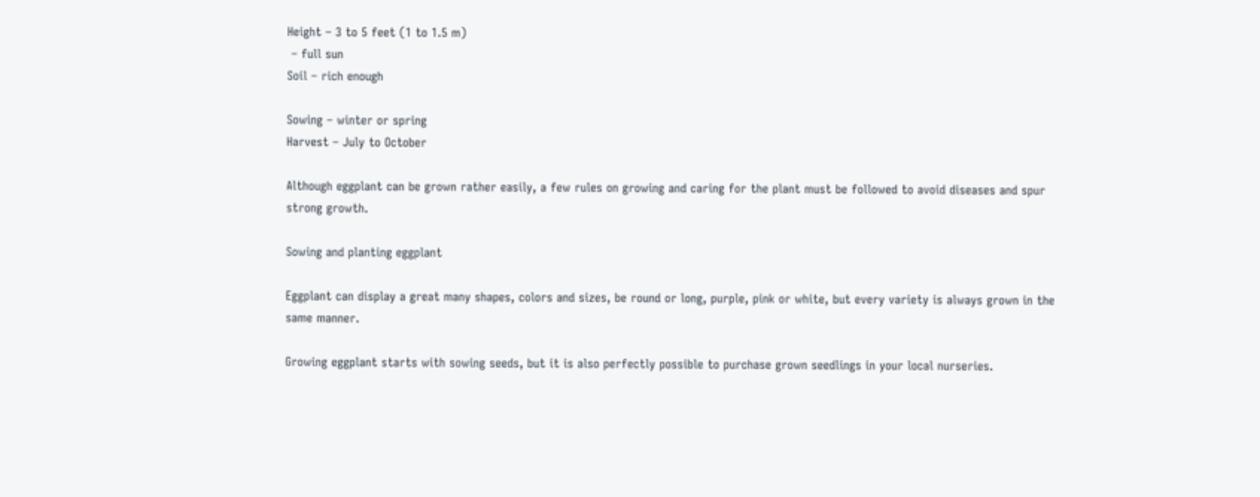Height – 3 to 5 feet (1 to 1.5 m)
 – full sun
Soil – rich enough

Sowing – winter or spring
Harvest – July to October

Although eggplant can be grown rather easily, a few rules on growing and caring for the plant must be followed to avoid diseases and spur strong growth.

Sowing and planting eggplant

Eggplant can display a great many shapes, colors and sizes, be round or long, purple, pink or white, but every variety is always grown in the same manner.

Growing eggplant starts with sowing seeds, but it is also perfectly possible to purchase grown seedlings in your local nurseries.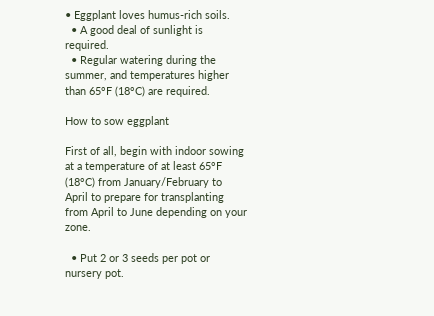• Eggplant loves humus-rich soils.
  • A good deal of sunlight is required.
  • Regular watering during the summer, and temperatures higher than 65°F (18°C) are required.

How to sow eggplant

First of all, begin with indoor sowing at a temperature of at least 65°F (18°C) from January/February to April to prepare for transplanting from April to June depending on your zone.

  • Put 2 or 3 seeds per pot or nursery pot.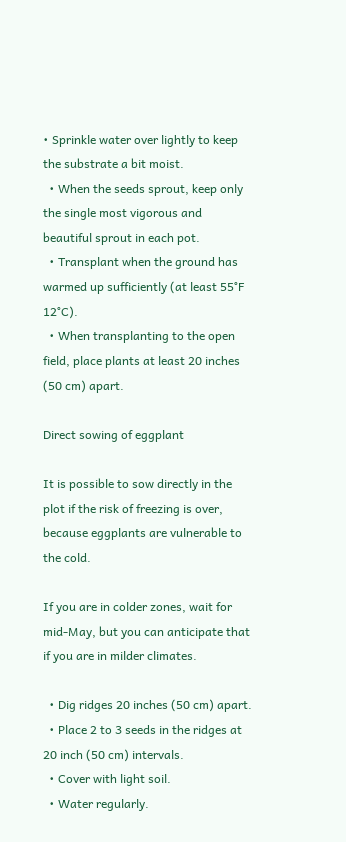• Sprinkle water over lightly to keep the substrate a bit moist.
  • When the seeds sprout, keep only the single most vigorous and beautiful sprout in each pot.
  • Transplant when the ground has warmed up sufficiently (at least 55°F 12°C).
  • When transplanting to the open field, place plants at least 20 inches (50 cm) apart.

Direct sowing of eggplant

It is possible to sow directly in the plot if the risk of freezing is over, because eggplants are vulnerable to the cold.

If you are in colder zones, wait for mid-May, but you can anticipate that if you are in milder climates.

  • Dig ridges 20 inches (50 cm) apart.
  • Place 2 to 3 seeds in the ridges at 20 inch (50 cm) intervals.
  • Cover with light soil.
  • Water regularly.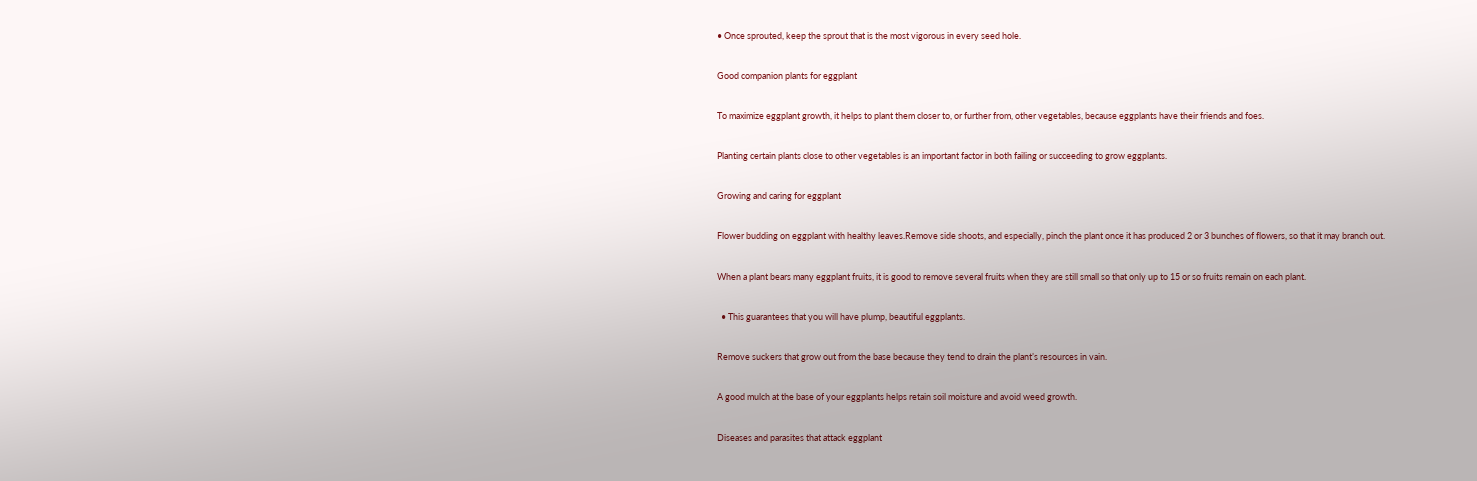• Once sprouted, keep the sprout that is the most vigorous in every seed hole.

Good companion plants for eggplant

To maximize eggplant growth, it helps to plant them closer to, or further from, other vegetables, because eggplants have their friends and foes.

Planting certain plants close to other vegetables is an important factor in both failing or succeeding to grow eggplants.

Growing and caring for eggplant

Flower budding on eggplant with healthy leaves.Remove side shoots, and especially, pinch the plant once it has produced 2 or 3 bunches of flowers, so that it may branch out.

When a plant bears many eggplant fruits, it is good to remove several fruits when they are still small so that only up to 15 or so fruits remain on each plant.

  • This guarantees that you will have plump, beautiful eggplants.

Remove suckers that grow out from the base because they tend to drain the plant’s resources in vain.

A good mulch at the base of your eggplants helps retain soil moisture and avoid weed growth.

Diseases and parasites that attack eggplant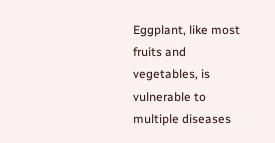Eggplant, like most fruits and vegetables, is vulnerable to multiple diseases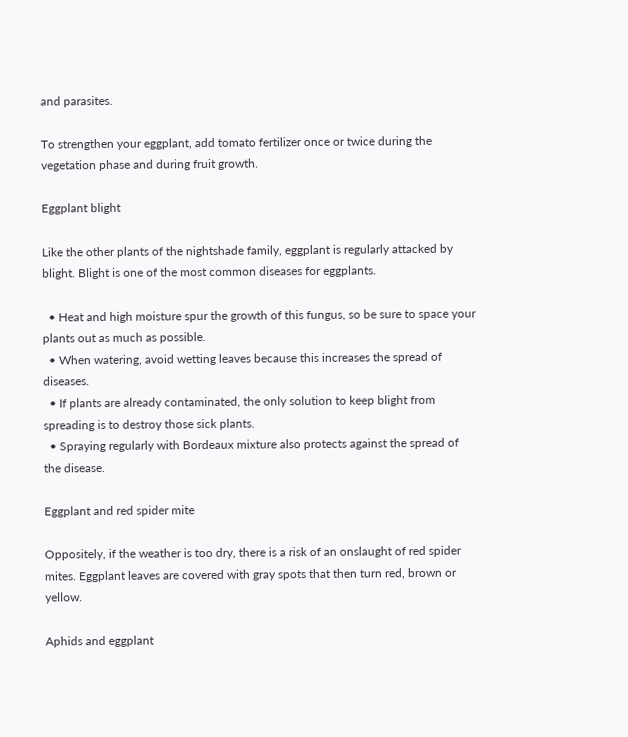and parasites.

To strengthen your eggplant, add tomato fertilizer once or twice during the vegetation phase and during fruit growth.

Eggplant blight

Like the other plants of the nightshade family, eggplant is regularly attacked by blight. Blight is one of the most common diseases for eggplants.

  • Heat and high moisture spur the growth of this fungus, so be sure to space your plants out as much as possible.
  • When watering, avoid wetting leaves because this increases the spread of diseases.
  • If plants are already contaminated, the only solution to keep blight from spreading is to destroy those sick plants.
  • Spraying regularly with Bordeaux mixture also protects against the spread of the disease.

Eggplant and red spider mite

Oppositely, if the weather is too dry, there is a risk of an onslaught of red spider mites. Eggplant leaves are covered with gray spots that then turn red, brown or yellow.

Aphids and eggplant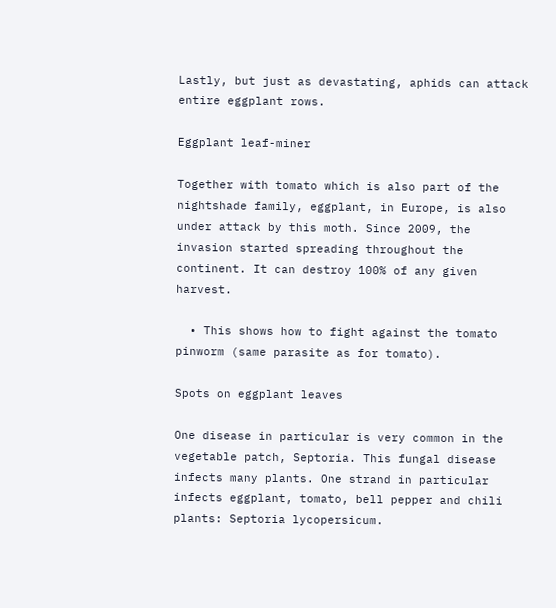Lastly, but just as devastating, aphids can attack entire eggplant rows.

Eggplant leaf-miner

Together with tomato which is also part of the nightshade family, eggplant, in Europe, is also under attack by this moth. Since 2009, the invasion started spreading throughout the continent. It can destroy 100% of any given harvest.

  • This shows how to fight against the tomato pinworm (same parasite as for tomato).

Spots on eggplant leaves

One disease in particular is very common in the vegetable patch, Septoria. This fungal disease infects many plants. One strand in particular infects eggplant, tomato, bell pepper and chili plants: Septoria lycopersicum.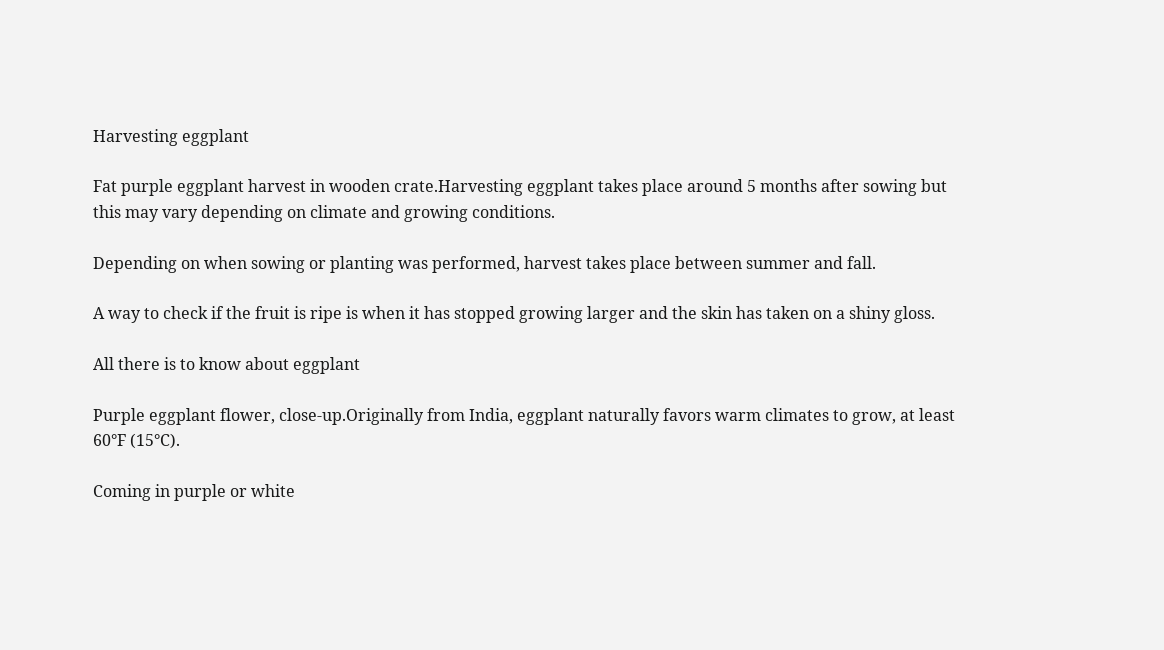Harvesting eggplant

Fat purple eggplant harvest in wooden crate.Harvesting eggplant takes place around 5 months after sowing but this may vary depending on climate and growing conditions.

Depending on when sowing or planting was performed, harvest takes place between summer and fall.

A way to check if the fruit is ripe is when it has stopped growing larger and the skin has taken on a shiny gloss.

All there is to know about eggplant

Purple eggplant flower, close-up.Originally from India, eggplant naturally favors warm climates to grow, at least 60°F (15°C).

Coming in purple or white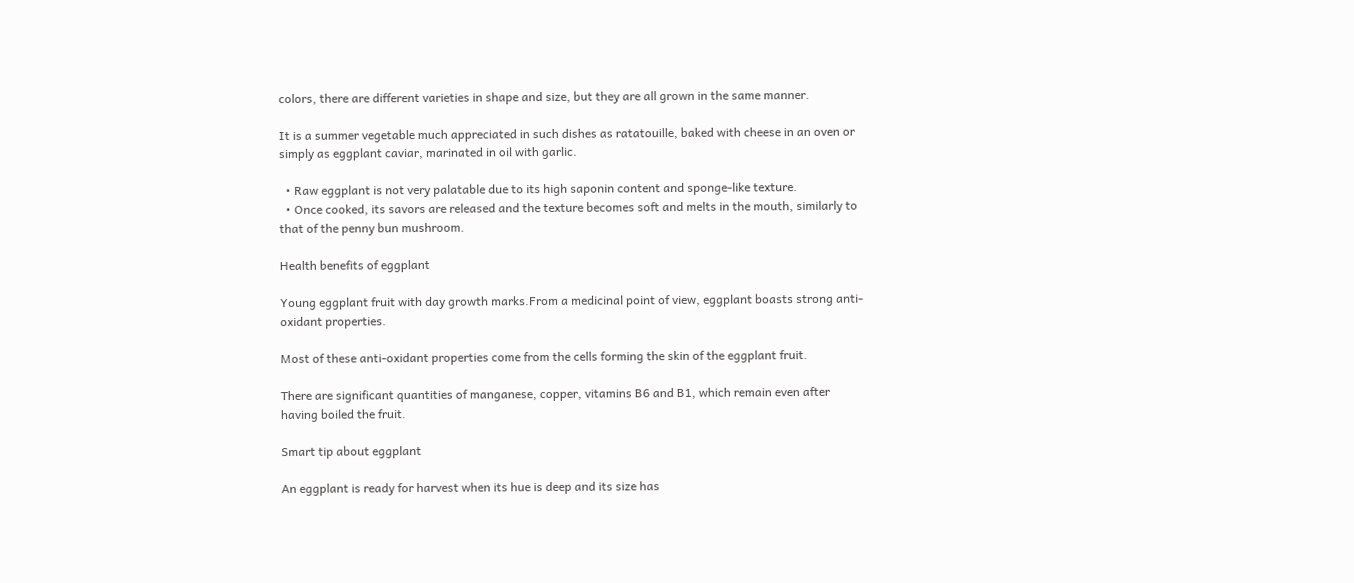colors, there are different varieties in shape and size, but they are all grown in the same manner.

It is a summer vegetable much appreciated in such dishes as ratatouille, baked with cheese in an oven or simply as eggplant caviar, marinated in oil with garlic.

  • Raw eggplant is not very palatable due to its high saponin content and sponge-like texture.
  • Once cooked, its savors are released and the texture becomes soft and melts in the mouth, similarly to that of the penny bun mushroom.

Health benefits of eggplant

Young eggplant fruit with day growth marks.From a medicinal point of view, eggplant boasts strong anti-oxidant properties.

Most of these anti-oxidant properties come from the cells forming the skin of the eggplant fruit.

There are significant quantities of manganese, copper, vitamins B6 and B1, which remain even after having boiled the fruit.

Smart tip about eggplant

An eggplant is ready for harvest when its hue is deep and its size has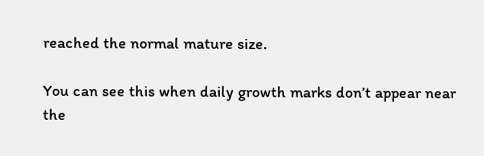reached the normal mature size.

You can see this when daily growth marks don’t appear near the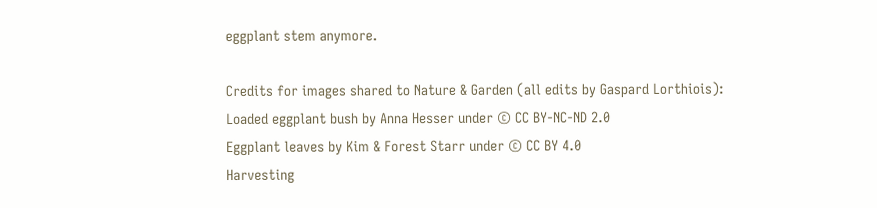eggplant stem anymore.

Credits for images shared to Nature & Garden (all edits by Gaspard Lorthiois):
Loaded eggplant bush by Anna Hesser under © CC BY-NC-ND 2.0
Eggplant leaves by Kim & Forest Starr under © CC BY 4.0
Harvesting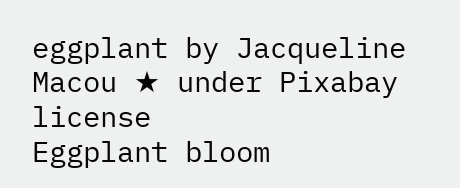eggplant by Jacqueline Macou ★ under Pixabay license
Eggplant bloom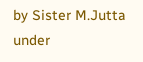by Sister M.Jutta under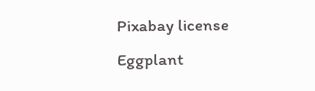Pixabay license
Eggplant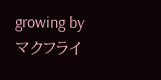growing by マクフライ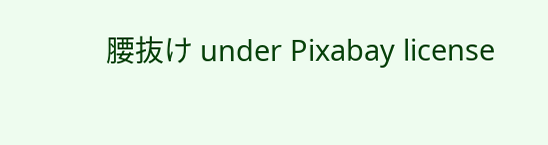腰抜け under Pixabay license